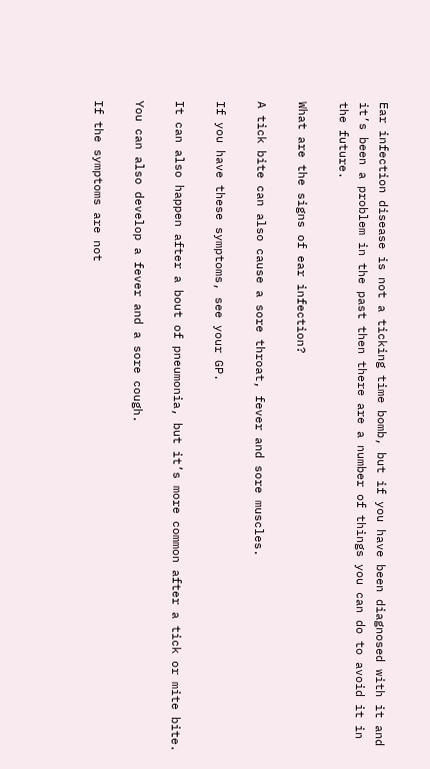Ear infection disease is not a ticking time bomb, but if you have been diagnosed with it and it’s been a problem in the past then there are a number of things you can do to avoid it in the future.

What are the signs of ear infection?

A tick bite can also cause a sore throat, fever and sore muscles.

If you have these symptoms, see your GP.

It can also happen after a bout of pneumonia, but it’s more common after a tick or mite bite.

You can also develop a fever and a sore cough.

If the symptoms are not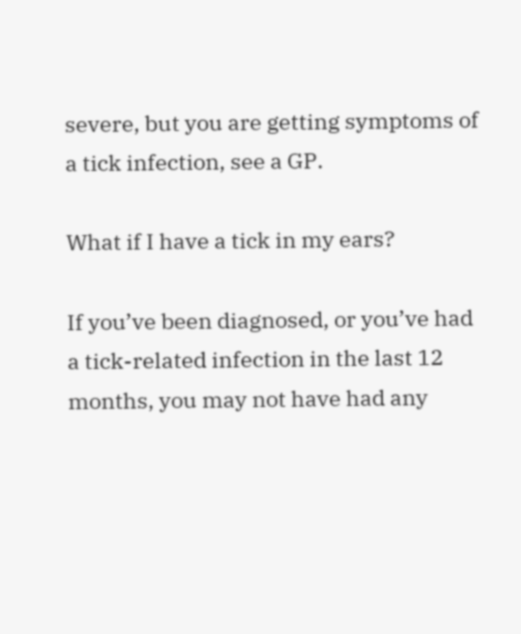severe, but you are getting symptoms of a tick infection, see a GP.

What if I have a tick in my ears?

If you’ve been diagnosed, or you’ve had a tick-related infection in the last 12 months, you may not have had any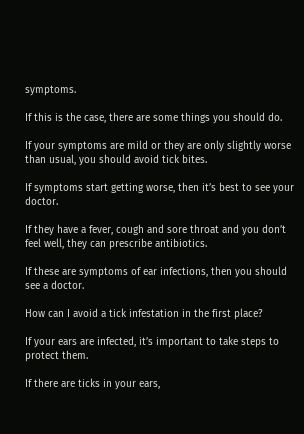symptoms.

If this is the case, there are some things you should do.

If your symptoms are mild or they are only slightly worse than usual, you should avoid tick bites.

If symptoms start getting worse, then it’s best to see your doctor.

If they have a fever, cough and sore throat and you don’t feel well, they can prescribe antibiotics.

If these are symptoms of ear infections, then you should see a doctor.

How can I avoid a tick infestation in the first place?

If your ears are infected, it’s important to take steps to protect them.

If there are ticks in your ears,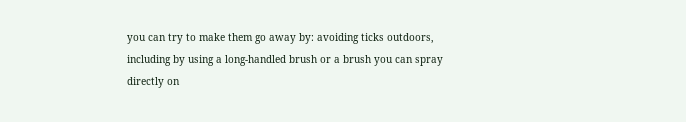you can try to make them go away by: avoiding ticks outdoors, including by using a long-handled brush or a brush you can spray directly on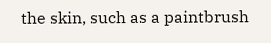the skin, such as a paintbrush